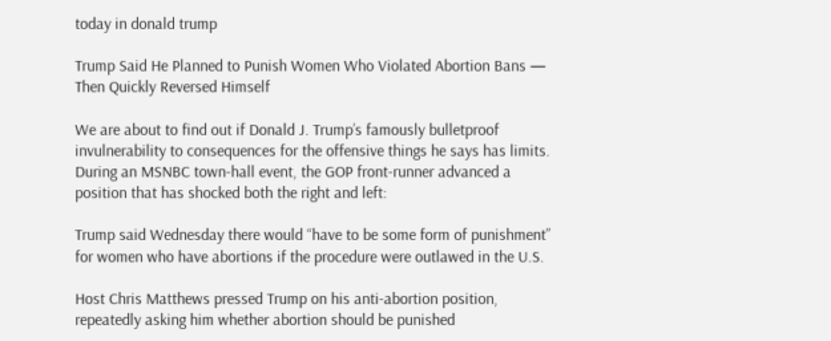today in donald trump

Trump Said He Planned to Punish Women Who Violated Abortion Bans — Then Quickly Reversed Himself

We are about to find out if Donald J. Trump’s famously bulletproof invulnerability to consequences for the offensive things he says has limits. During an MSNBC town-hall event, the GOP front-runner advanced a position that has shocked both the right and left:

Trump said Wednesday there would “have to be some form of punishment” for women who have abortions if the procedure were outlawed in the U.S.

Host Chris Matthews pressed Trump on his anti-abortion position, repeatedly asking him whether abortion should be punished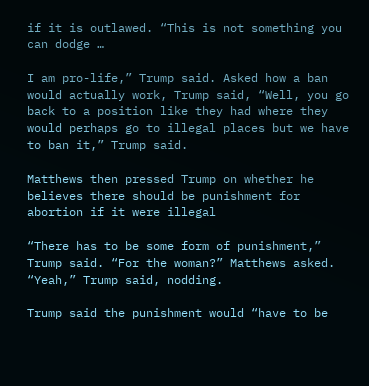if it is outlawed. “This is not something you can dodge …

I am pro-life,” Trump said. Asked how a ban would actually work, Trump said, “Well, you go back to a position like they had where they would perhaps go to illegal places but we have to ban it,” Trump said.

Matthews then pressed Trump on whether he believes there should be punishment for abortion if it were illegal

“There has to be some form of punishment,” Trump said. “For the woman?” Matthews asked. “Yeah,” Trump said, nodding.

Trump said the punishment would “have to be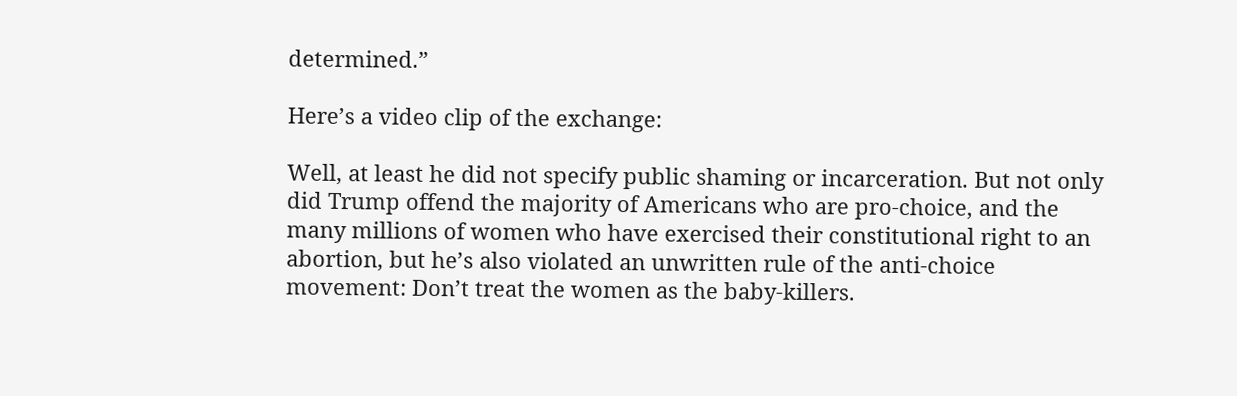determined.”

Here’s a video clip of the exchange:

Well, at least he did not specify public shaming or incarceration. But not only did Trump offend the majority of Americans who are pro-choice, and the many millions of women who have exercised their constitutional right to an abortion, but he’s also violated an unwritten rule of the anti-choice movement: Don’t treat the women as the baby-killers.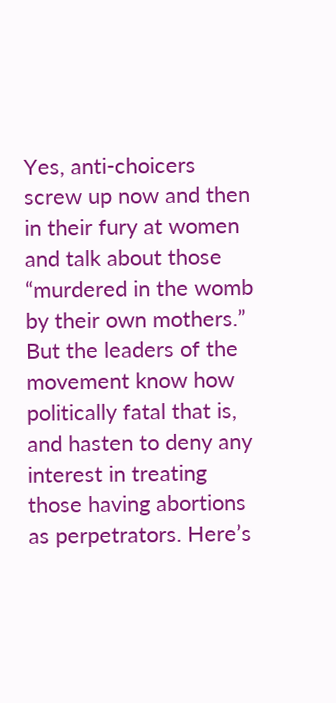Yes, anti-choicers screw up now and then in their fury at women and talk about those “murdered in the womb by their own mothers.” But the leaders of the movement know how politically fatal that is, and hasten to deny any interest in treating those having abortions as perpetrators. Here’s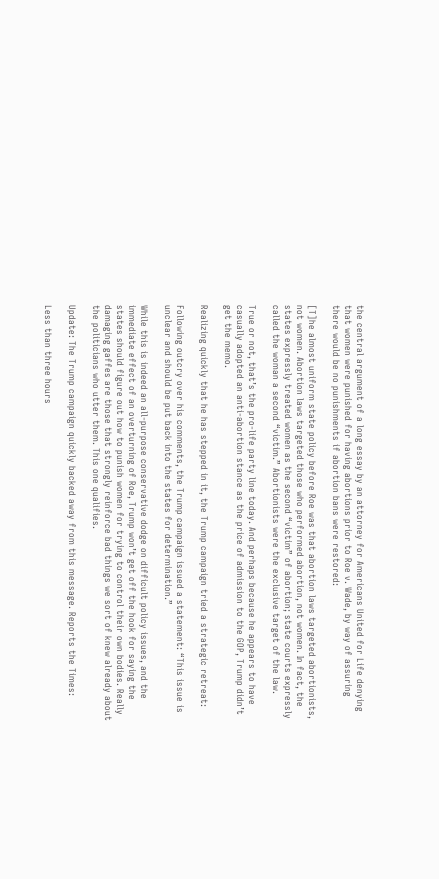the central argument of a long essay by an attorney for Americans United for Life denying that women were punished for having abortions prior to Roe v. Wade, by way of assuring there would be no punishments if abortion bans were restored:

[T]he almost uniform state policy before Roe was that abortion laws targeted abortionists, not women. Abortion laws targeted those who performed abortion, not women. In fact, the states expressly treated women as the second “victim” of abortion; state courts expressly called the woman a second “victim.” Abortionists were the exclusive target of the law.

True or not, that’s the pro-life party line today. And perhaps because he appears to have casually adopted an anti-abortion stance as the price of admission to the GOP, Trump didn’t get the memo.

Realizing quickly that he has stepped in it, the Trump campaign tried a strategic retreat:

Following outcry over his comments, the Trump campaign issued a statement: “This issue is unclear and should be put back into the states for determination.”

While this is indeed an all-purpose conservative dodge on difficult policy issues, and the immediate effect of an overturning of Roe, Trump won’t get off the hook for saying the states should figure out how to punish women for trying to control their own bodies. Really damaging gaffes are those that strongly reinforce bad things we sort of knew already about the politicians who utter them. This one qualifies.

Update: The Trump campaign quickly backed away from this message. Reports the Times:

Less than three hours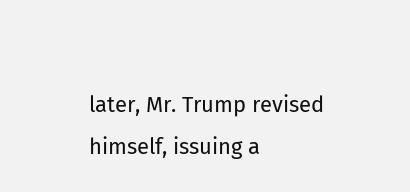later, Mr. Trump revised himself, issuing a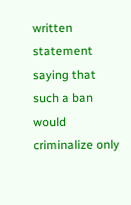written statement saying that such a ban would criminalize only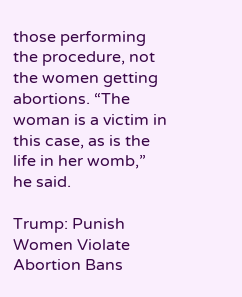those performing the procedure, not the women getting abortions. “The woman is a victim in this case, as is the life in her womb,” he said.

Trump: Punish Women Violate Abortion Bans